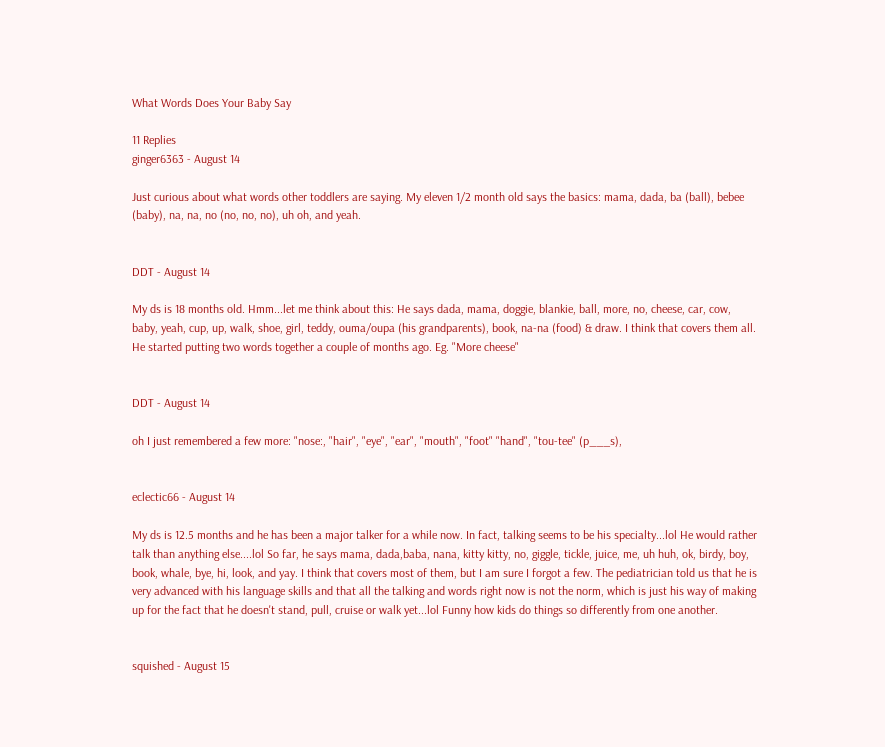What Words Does Your Baby Say

11 Replies
ginger6363 - August 14

Just curious about what words other toddlers are saying. My eleven 1/2 month old says the basics: mama, dada, ba (ball), bebee (baby), na, na, no (no, no, no), uh oh, and yeah.


DDT - August 14

My ds is 18 months old. Hmm...let me think about this: He says dada, mama, doggie, blankie, ball, more, no, cheese, car, cow, baby, yeah, cup, up, walk, shoe, girl, teddy, ouma/oupa (his grandparents), book, na-na (food) & draw. I think that covers them all. He started putting two words together a couple of months ago. Eg. "More cheese"


DDT - August 14

oh I just remembered a few more: "nose:, "hair", "eye", "ear", "mouth", "foot" "hand", "tou-tee" (p___s),


eclectic66 - August 14

My ds is 12.5 months and he has been a major talker for a while now. In fact, talking seems to be his specialty...lol He would rather talk than anything else....lol So far, he says mama, dada,baba, nana, kitty kitty, no, giggle, tickle, juice, me, uh huh, ok, birdy, boy, book, whale, bye, hi, look, and yay. I think that covers most of them, but I am sure I forgot a few. The pediatrician told us that he is very advanced with his language skills and that all the talking and words right now is not the norm, which is just his way of making up for the fact that he doesn't stand, pull, cruise or walk yet...lol Funny how kids do things so differently from one another.


squished - August 15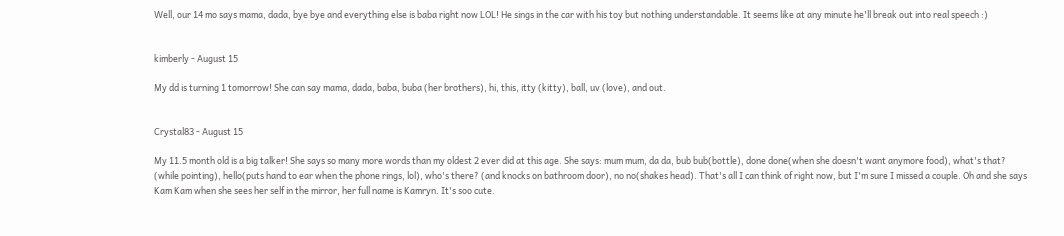Well, our 14 mo says mama, dada, bye bye and everything else is baba right now LOL! He sings in the car with his toy but nothing understandable. It seems like at any minute he'll break out into real speech :)


kimberly - August 15

My dd is turning 1 tomorrow! She can say mama, dada, baba, buba (her brothers), hi, this, itty (kitty), ball, uv (love), and out.


Crystal83 - August 15

My 11.5 month old is a big talker! She says so many more words than my oldest 2 ever did at this age. She says: mum mum, da da, bub bub(bottle), done done(when she doesn't want anymore food), what's that? (while pointing), hello(puts hand to ear when the phone rings, lol), who's there? (and knocks on bathroom door), no no(shakes head). That's all I can think of right now, but I'm sure I missed a couple. Oh and she says Kam Kam when she sees her self in the mirror, her full name is Kamryn. It's soo cute.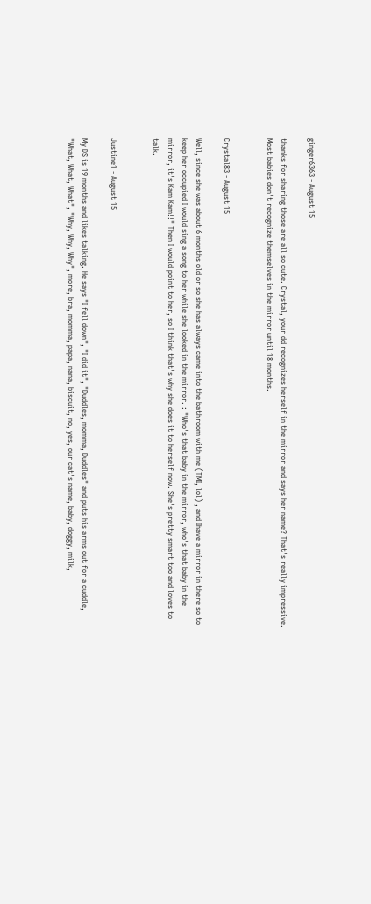ginger6363 - August 15

thanks for sharing those are all so cute. Crystal, your dd recognizes herself in the mirror and says her name? That's really impressive. Most babies don't recognize themselves in the mirror until 18 months.


Crystal83 - August 15

Well, since she was about 6 months old or so she has always came into the bathroom with me (TMI, lol) , and Ihave a mirror in there so to keep her occupied I would sing a song to her while she looked in the mirror. : "Who's that baby in the mirror, who's that baby in the mirror, it's Kam Kam!!" Then I would point to her, so I think that's why she does it to herself now. She's pretty smart too and loves to talk.


Justine1 - August 15

My DS is 19 months and likes talking. He says "I fell down", "I did it", "Duddles, momma, Duddles" and puts his arms out for a cuddle, "What, What, What", "Why, Why, Why", more, bra, momma, papa, nana, biscuit, no, yes, our cat's name, baby, doggy, milk,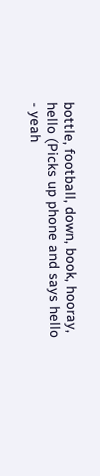bottle, football, down, book, hooray, hello (Picks up phone and says hello - yeah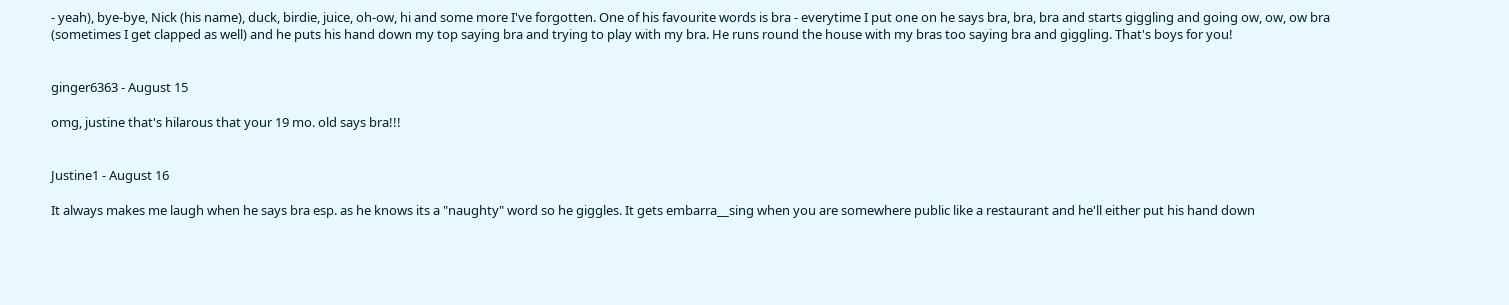- yeah), bye-bye, Nick (his name), duck, birdie, juice, oh-ow, hi and some more I've forgotten. One of his favourite words is bra - everytime I put one on he says bra, bra, bra and starts giggling and going ow, ow, ow bra (sometimes I get clapped as well) and he puts his hand down my top saying bra and trying to play with my bra. He runs round the house with my bras too saying bra and giggling. That's boys for you!


ginger6363 - August 15

omg, justine that's hilarous that your 19 mo. old says bra!!!


Justine1 - August 16

It always makes me laugh when he says bra esp. as he knows its a "naughty" word so he giggles. It gets embarra__sing when you are somewhere public like a restaurant and he'll either put his hand down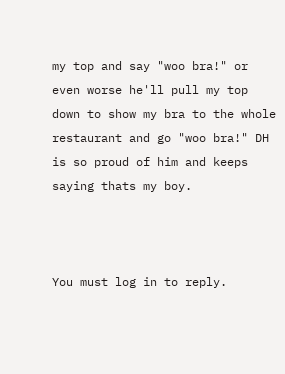my top and say "woo bra!" or even worse he'll pull my top down to show my bra to the whole restaurant and go "woo bra!" DH is so proud of him and keeps saying thats my boy.



You must log in to reply.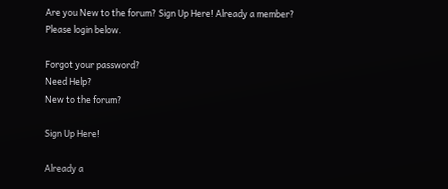Are you New to the forum? Sign Up Here! Already a member? Please login below.

Forgot your password?
Need Help?
New to the forum?

Sign Up Here!

Already a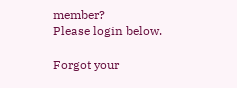member?
Please login below.

Forgot your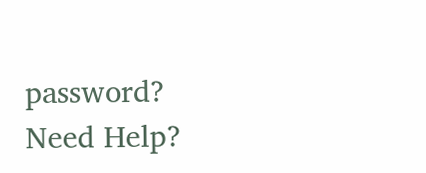password?
Need Help?